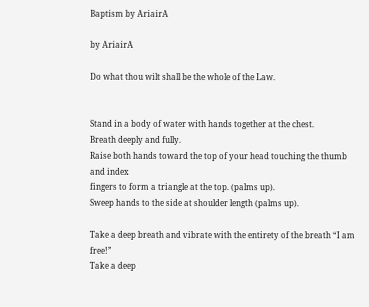Baptism by AriairA

by AriairA

Do what thou wilt shall be the whole of the Law.


Stand in a body of water with hands together at the chest.
Breath deeply and fully.
Raise both hands toward the top of your head touching the thumb and index
fingers to form a triangle at the top. (palms up).
Sweep hands to the side at shoulder length (palms up).

Take a deep breath and vibrate with the entirety of the breath “I am free!”
Take a deep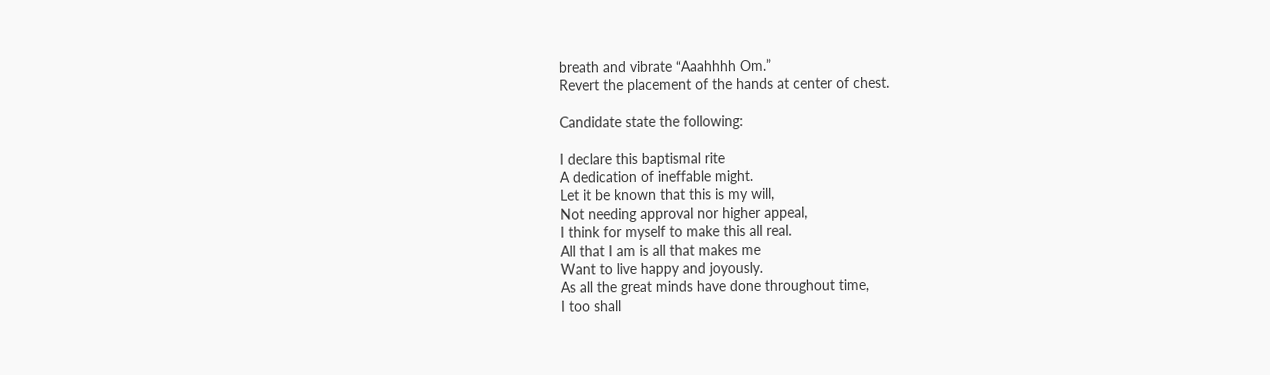breath and vibrate “Aaahhhh Om.”
Revert the placement of the hands at center of chest.

Candidate state the following:

I declare this baptismal rite
A dedication of ineffable might.
Let it be known that this is my will,
Not needing approval nor higher appeal,
I think for myself to make this all real.
All that I am is all that makes me
Want to live happy and joyously.
As all the great minds have done throughout time,
I too shall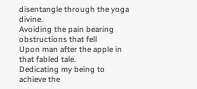disentangle through the yoga divine.
Avoiding the pain bearing obstructions that fell
Upon man after the apple in that fabled tale.
Dedicating my being to achieve the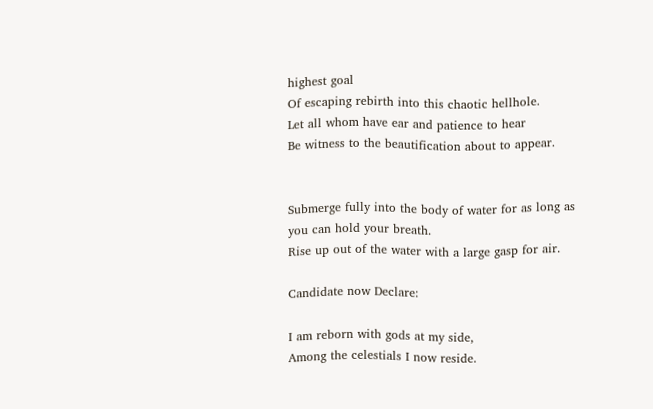highest goal
Of escaping rebirth into this chaotic hellhole.
Let all whom have ear and patience to hear
Be witness to the beautification about to appear.


Submerge fully into the body of water for as long as you can hold your breath.
Rise up out of the water with a large gasp for air.

Candidate now Declare:

I am reborn with gods at my side,
Among the celestials I now reside.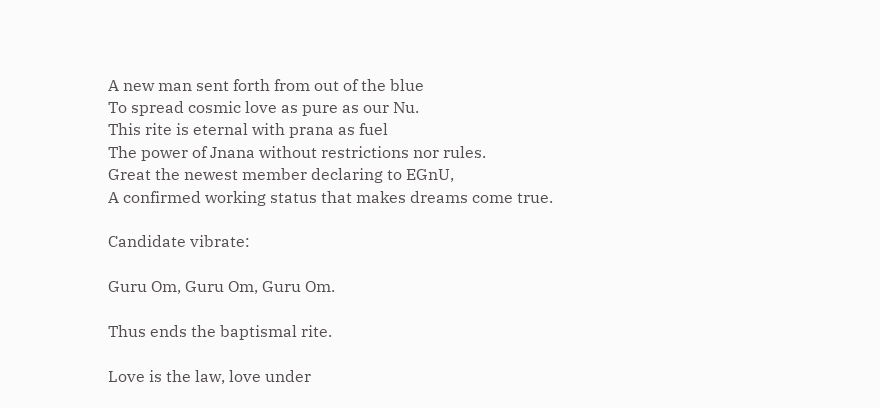A new man sent forth from out of the blue
To spread cosmic love as pure as our Nu.
This rite is eternal with prana as fuel
The power of Jnana without restrictions nor rules.
Great the newest member declaring to EGnU,
A confirmed working status that makes dreams come true.

Candidate vibrate:

Guru Om, Guru Om, Guru Om.

Thus ends the baptismal rite.

Love is the law, love under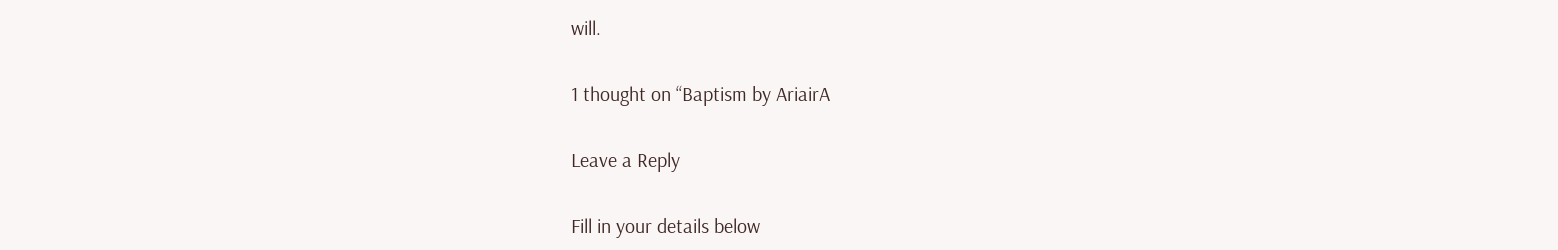will.

1 thought on “Baptism by AriairA

Leave a Reply

Fill in your details below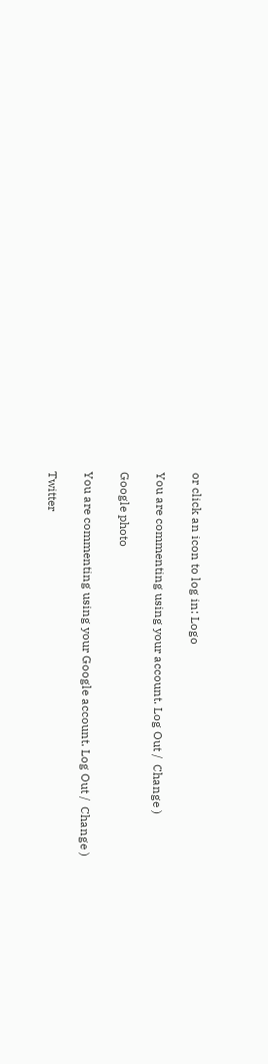or click an icon to log in: Logo

You are commenting using your account. Log Out /  Change )

Google photo

You are commenting using your Google account. Log Out /  Change )

Twitter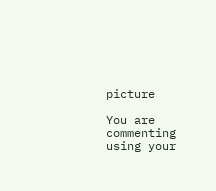picture

You are commenting using your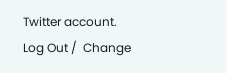Twitter account. Log Out /  Change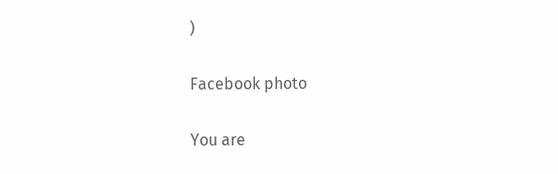)

Facebook photo

You are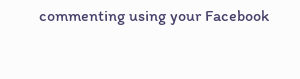commenting using your Facebook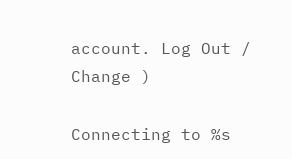account. Log Out /  Change )

Connecting to %s